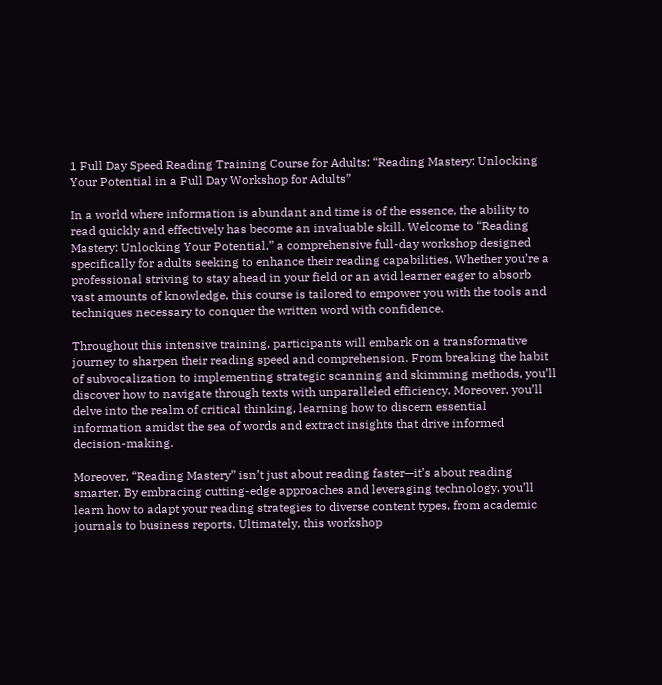1 Full Day Speed Reading Training Course for Adults: “Reading Mastery: Unlocking Your Potential in a Full Day Workshop for Adults”

In a world where information is abundant and time is of the essence, the ability to read quickly and effectively has become an invaluable skill. Welcome to “Reading Mastery: Unlocking Your Potential,” a comprehensive full-day workshop designed specifically for adults seeking to enhance their reading capabilities. Whether you’re a professional striving to stay ahead in your field or an avid learner eager to absorb vast amounts of knowledge, this course is tailored to empower you with the tools and techniques necessary to conquer the written word with confidence.

Throughout this intensive training, participants will embark on a transformative journey to sharpen their reading speed and comprehension. From breaking the habit of subvocalization to implementing strategic scanning and skimming methods, you’ll discover how to navigate through texts with unparalleled efficiency. Moreover, you’ll delve into the realm of critical thinking, learning how to discern essential information amidst the sea of words and extract insights that drive informed decision-making.

Moreover, “Reading Mastery” isn’t just about reading faster—it’s about reading smarter. By embracing cutting-edge approaches and leveraging technology, you’ll learn how to adapt your reading strategies to diverse content types, from academic journals to business reports. Ultimately, this workshop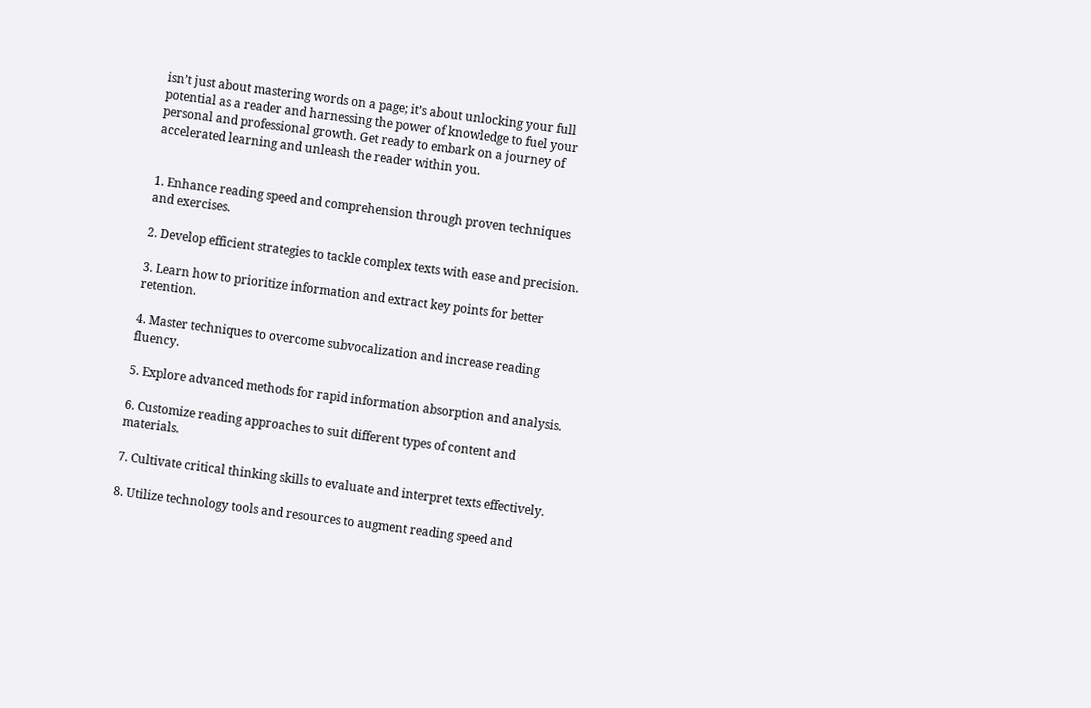isn’t just about mastering words on a page; it’s about unlocking your full potential as a reader and harnessing the power of knowledge to fuel your personal and professional growth. Get ready to embark on a journey of accelerated learning and unleash the reader within you.


1. Enhance reading speed and comprehension through proven techniques and exercises.

2. Develop efficient strategies to tackle complex texts with ease and precision.

3. Learn how to prioritize information and extract key points for better retention.

4. Master techniques to overcome subvocalization and increase reading fluency.

5. Explore advanced methods for rapid information absorption and analysis.

6. Customize reading approaches to suit different types of content and materials.

7. Cultivate critical thinking skills to evaluate and interpret texts effectively.

8. Utilize technology tools and resources to augment reading speed and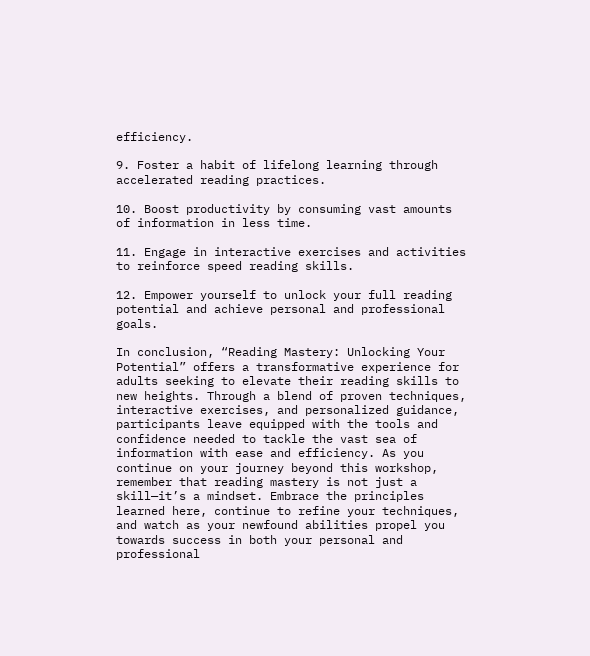efficiency.

9. Foster a habit of lifelong learning through accelerated reading practices.

10. Boost productivity by consuming vast amounts of information in less time.

11. Engage in interactive exercises and activities to reinforce speed reading skills.

12. Empower yourself to unlock your full reading potential and achieve personal and professional goals.

In conclusion, “Reading Mastery: Unlocking Your Potential” offers a transformative experience for adults seeking to elevate their reading skills to new heights. Through a blend of proven techniques, interactive exercises, and personalized guidance, participants leave equipped with the tools and confidence needed to tackle the vast sea of information with ease and efficiency. As you continue on your journey beyond this workshop, remember that reading mastery is not just a skill—it’s a mindset. Embrace the principles learned here, continue to refine your techniques, and watch as your newfound abilities propel you towards success in both your personal and professional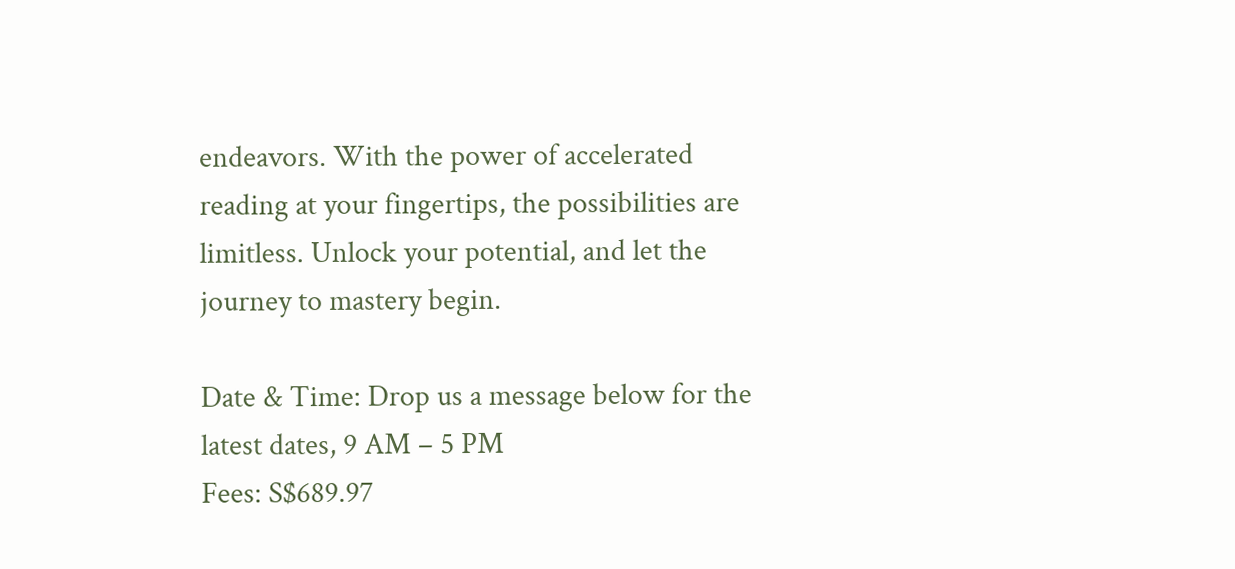endeavors. With the power of accelerated reading at your fingertips, the possibilities are limitless. Unlock your potential, and let the journey to mastery begin.

Date & Time: Drop us a message below for the latest dates, 9 AM – 5 PM
Fees: S$689.97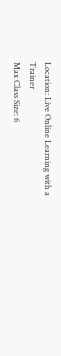Location: Live Online Learning with a Trainer
Max Class Size: 6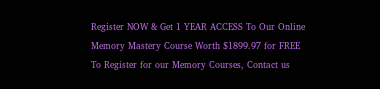Register NOW & Get 1 YEAR ACCESS To Our Online Memory Mastery Course Worth $1899.97 for FREE
To Register for our Memory Courses, Contact us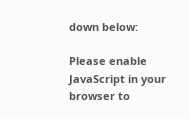down below:

Please enable JavaScript in your browser to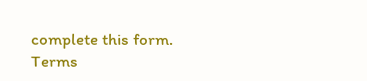complete this form.
Terms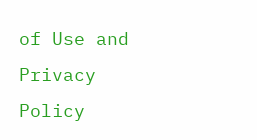of Use and Privacy Policy